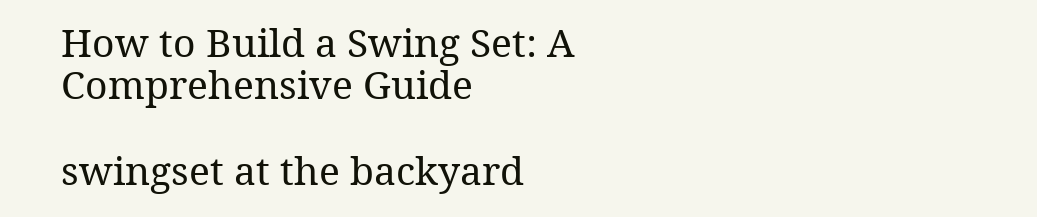How to Build a Swing Set: A Comprehensive Guide

swingset at the backyard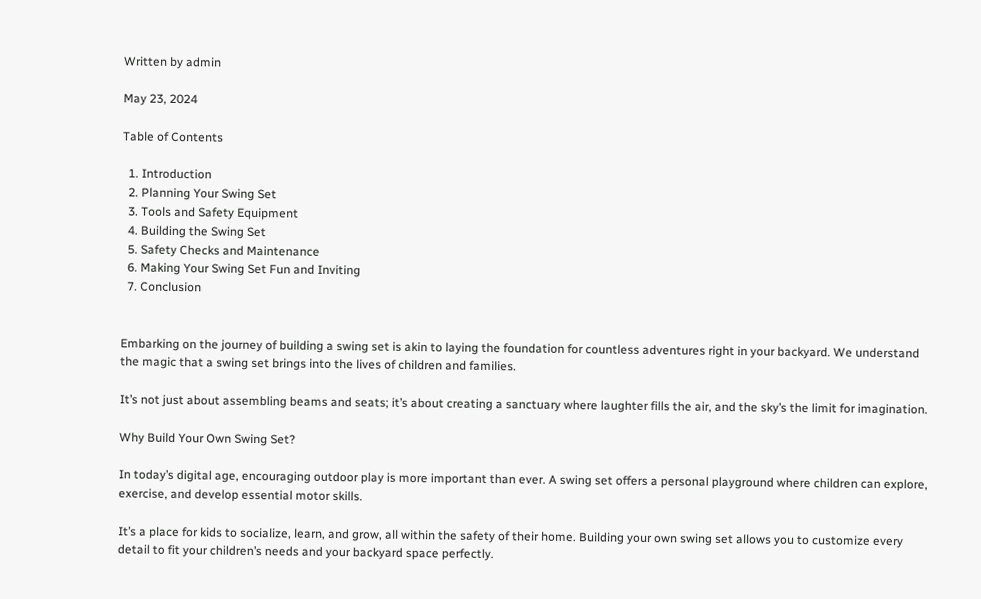Written by admin

May 23, 2024

Table of Contents

  1. Introduction
  2. Planning Your Swing Set
  3. Tools and Safety Equipment
  4. Building the Swing Set
  5. Safety Checks and Maintenance
  6. Making Your Swing Set Fun and Inviting
  7. Conclusion


Embarking on the journey of building a swing set is akin to laying the foundation for countless adventures right in your backyard. We understand the magic that a swing set brings into the lives of children and families.

It’s not just about assembling beams and seats; it’s about creating a sanctuary where laughter fills the air, and the sky’s the limit for imagination.

Why Build Your Own Swing Set?

In today’s digital age, encouraging outdoor play is more important than ever. A swing set offers a personal playground where children can explore, exercise, and develop essential motor skills.

It’s a place for kids to socialize, learn, and grow, all within the safety of their home. Building your own swing set allows you to customize every detail to fit your children’s needs and your backyard space perfectly.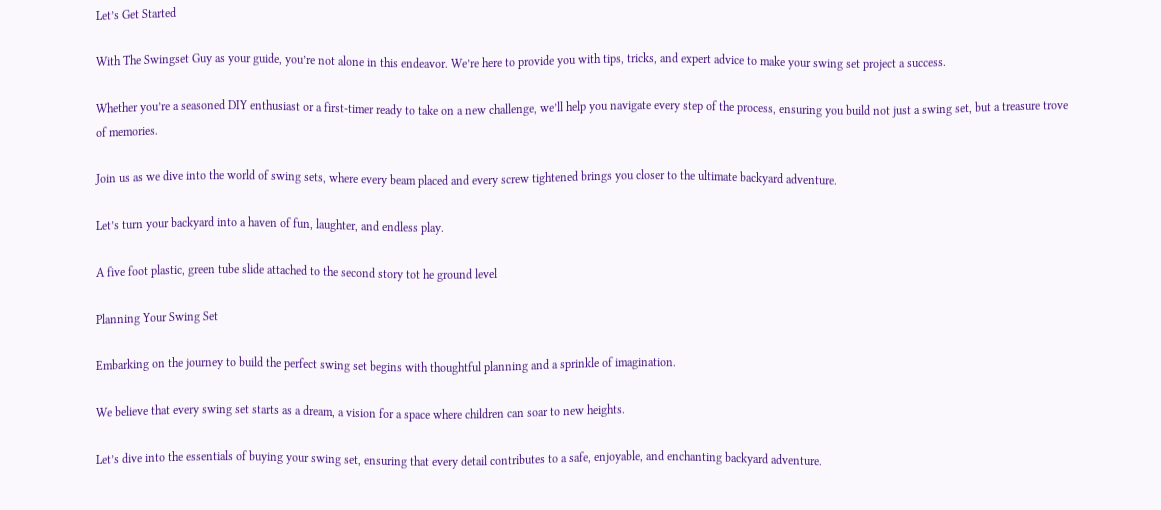Let’s Get Started

With The Swingset Guy as your guide, you’re not alone in this endeavor. We’re here to provide you with tips, tricks, and expert advice to make your swing set project a success.

Whether you’re a seasoned DIY enthusiast or a first-timer ready to take on a new challenge, we’ll help you navigate every step of the process, ensuring you build not just a swing set, but a treasure trove of memories.

Join us as we dive into the world of swing sets, where every beam placed and every screw tightened brings you closer to the ultimate backyard adventure.

Let’s turn your backyard into a haven of fun, laughter, and endless play.

A five foot plastic, green tube slide attached to the second story tot he ground level

Planning Your Swing Set

Embarking on the journey to build the perfect swing set begins with thoughtful planning and a sprinkle of imagination.

We believe that every swing set starts as a dream, a vision for a space where children can soar to new heights.

Let’s dive into the essentials of buying your swing set, ensuring that every detail contributes to a safe, enjoyable, and enchanting backyard adventure.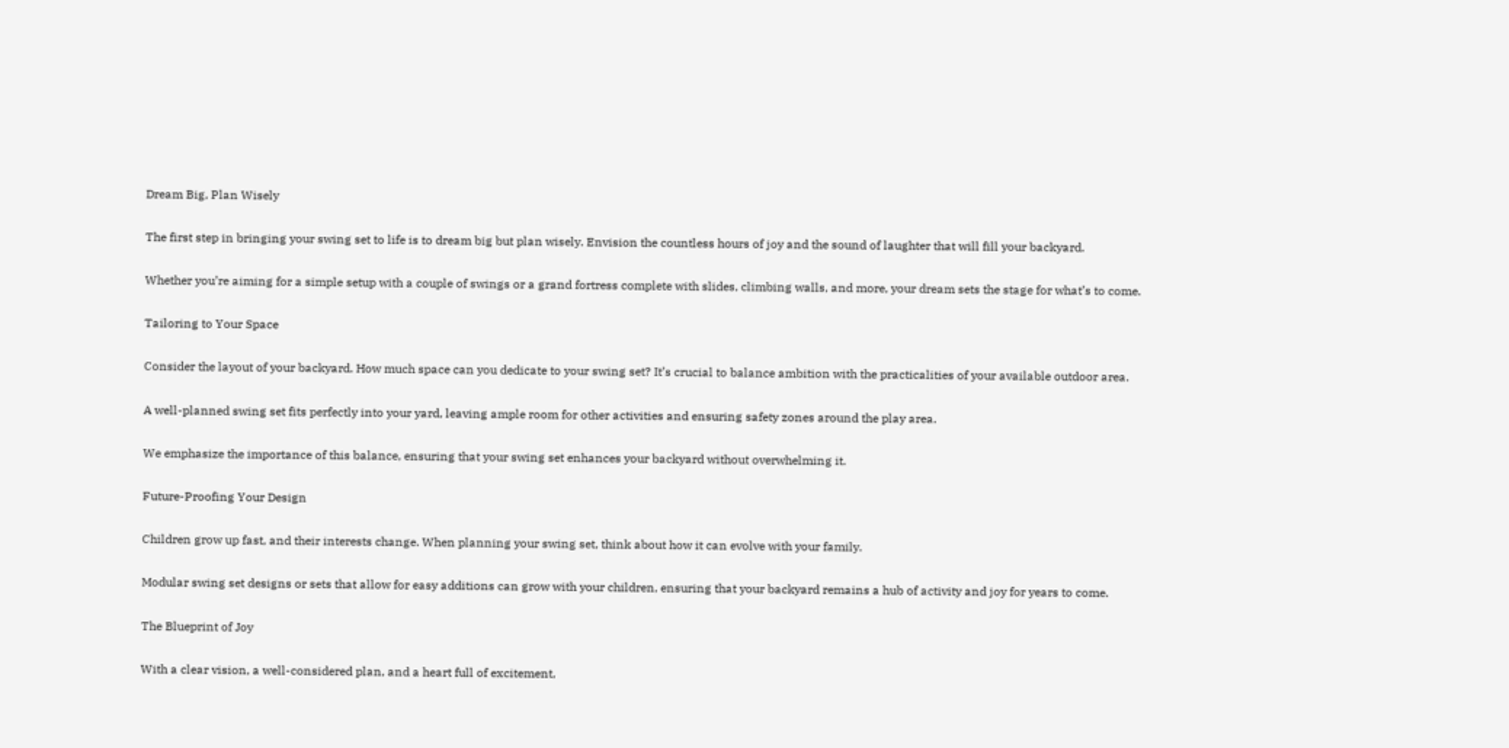Dream Big, Plan Wisely

The first step in bringing your swing set to life is to dream big but plan wisely. Envision the countless hours of joy and the sound of laughter that will fill your backyard.

Whether you’re aiming for a simple setup with a couple of swings or a grand fortress complete with slides, climbing walls, and more, your dream sets the stage for what’s to come.

Tailoring to Your Space

Consider the layout of your backyard. How much space can you dedicate to your swing set? It’s crucial to balance ambition with the practicalities of your available outdoor area.

A well-planned swing set fits perfectly into your yard, leaving ample room for other activities and ensuring safety zones around the play area.

We emphasize the importance of this balance, ensuring that your swing set enhances your backyard without overwhelming it.

Future-Proofing Your Design

Children grow up fast, and their interests change. When planning your swing set, think about how it can evolve with your family.

Modular swing set designs or sets that allow for easy additions can grow with your children, ensuring that your backyard remains a hub of activity and joy for years to come.

The Blueprint of Joy

With a clear vision, a well-considered plan, and a heart full of excitement,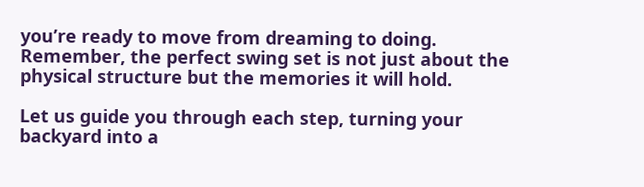you’re ready to move from dreaming to doing. Remember, the perfect swing set is not just about the physical structure but the memories it will hold.

Let us guide you through each step, turning your backyard into a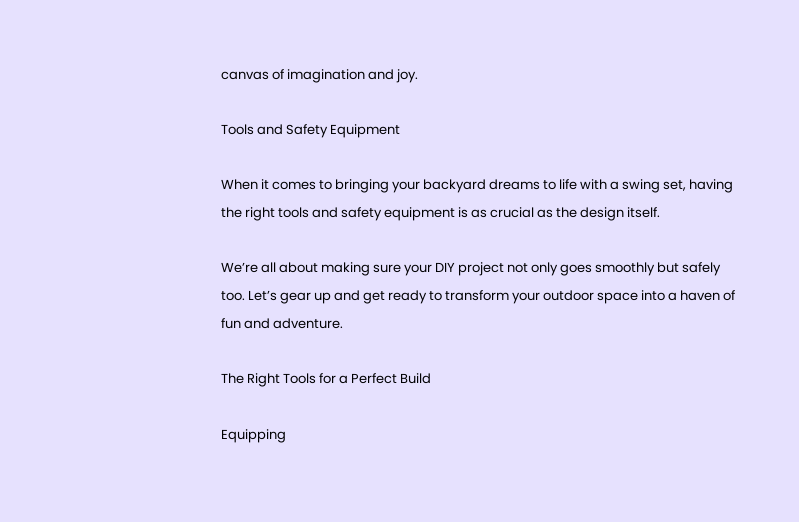canvas of imagination and joy.

Tools and Safety Equipment

When it comes to bringing your backyard dreams to life with a swing set, having the right tools and safety equipment is as crucial as the design itself.

We’re all about making sure your DIY project not only goes smoothly but safely too. Let’s gear up and get ready to transform your outdoor space into a haven of fun and adventure.

The Right Tools for a Perfect Build

Equipping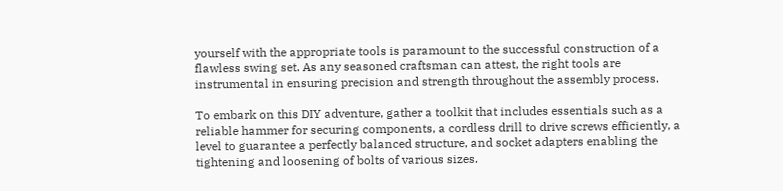yourself with the appropriate tools is paramount to the successful construction of a flawless swing set. As any seasoned craftsman can attest, the right tools are instrumental in ensuring precision and strength throughout the assembly process.

To embark on this DIY adventure, gather a toolkit that includes essentials such as a reliable hammer for securing components, a cordless drill to drive screws efficiently, a level to guarantee a perfectly balanced structure, and socket adapters enabling the tightening and loosening of bolts of various sizes.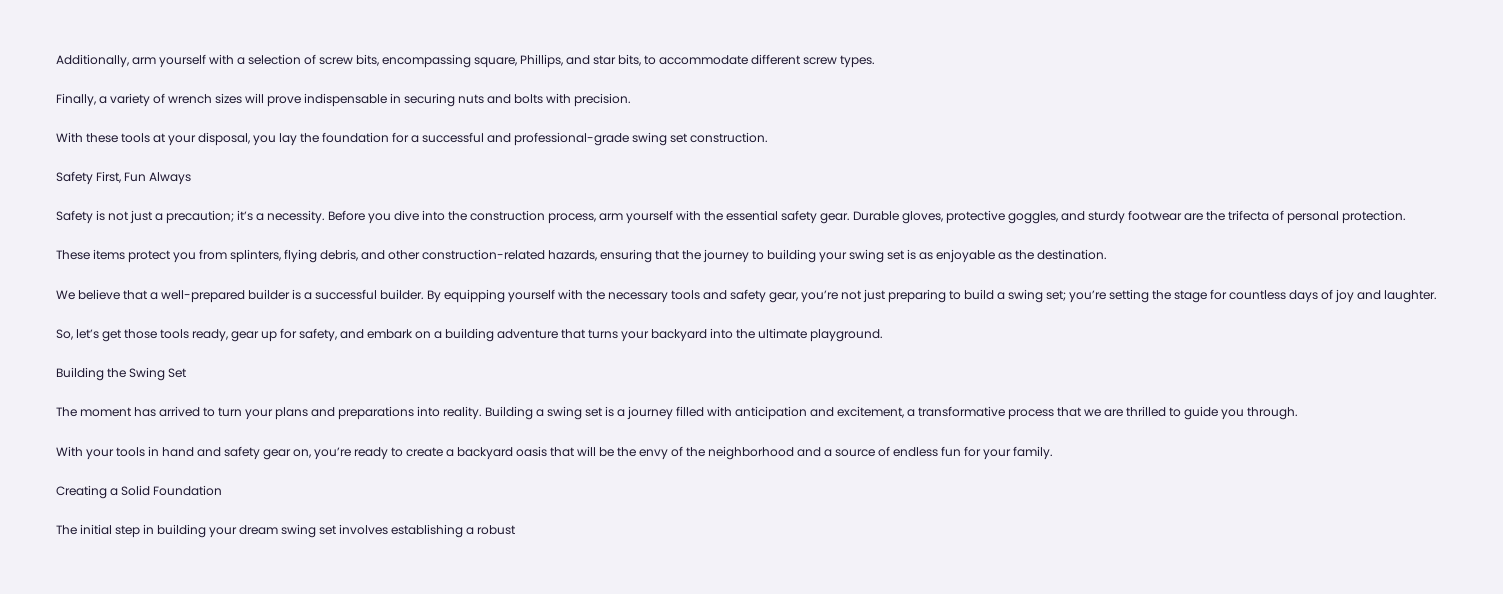Additionally, arm yourself with a selection of screw bits, encompassing square, Phillips, and star bits, to accommodate different screw types.

Finally, a variety of wrench sizes will prove indispensable in securing nuts and bolts with precision.

With these tools at your disposal, you lay the foundation for a successful and professional-grade swing set construction.

Safety First, Fun Always

Safety is not just a precaution; it’s a necessity. Before you dive into the construction process, arm yourself with the essential safety gear. Durable gloves, protective goggles, and sturdy footwear are the trifecta of personal protection.

These items protect you from splinters, flying debris, and other construction-related hazards, ensuring that the journey to building your swing set is as enjoyable as the destination.

We believe that a well-prepared builder is a successful builder. By equipping yourself with the necessary tools and safety gear, you’re not just preparing to build a swing set; you’re setting the stage for countless days of joy and laughter.

So, let’s get those tools ready, gear up for safety, and embark on a building adventure that turns your backyard into the ultimate playground.

Building the Swing Set

The moment has arrived to turn your plans and preparations into reality. Building a swing set is a journey filled with anticipation and excitement, a transformative process that we are thrilled to guide you through.

With your tools in hand and safety gear on, you’re ready to create a backyard oasis that will be the envy of the neighborhood and a source of endless fun for your family.

Creating a Solid Foundation

The initial step in building your dream swing set involves establishing a robust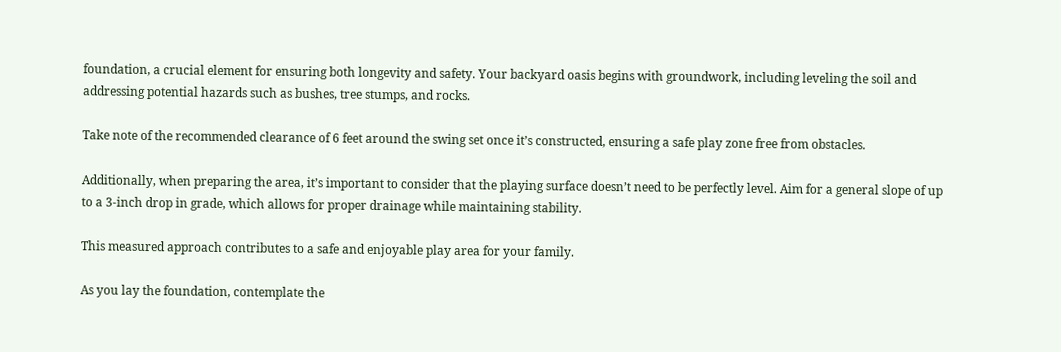foundation, a crucial element for ensuring both longevity and safety. Your backyard oasis begins with groundwork, including leveling the soil and addressing potential hazards such as bushes, tree stumps, and rocks.

Take note of the recommended clearance of 6 feet around the swing set once it’s constructed, ensuring a safe play zone free from obstacles.

Additionally, when preparing the area, it’s important to consider that the playing surface doesn’t need to be perfectly level. Aim for a general slope of up to a 3-inch drop in grade, which allows for proper drainage while maintaining stability.

This measured approach contributes to a safe and enjoyable play area for your family.

As you lay the foundation, contemplate the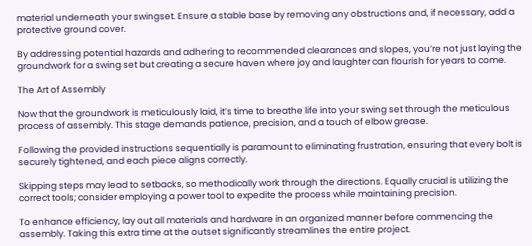material underneath your swingset. Ensure a stable base by removing any obstructions and, if necessary, add a protective ground cover.

By addressing potential hazards and adhering to recommended clearances and slopes, you’re not just laying the groundwork for a swing set but creating a secure haven where joy and laughter can flourish for years to come.

The Art of Assembly

Now that the groundwork is meticulously laid, it’s time to breathe life into your swing set through the meticulous process of assembly. This stage demands patience, precision, and a touch of elbow grease.

Following the provided instructions sequentially is paramount to eliminating frustration, ensuring that every bolt is securely tightened, and each piece aligns correctly.

Skipping steps may lead to setbacks, so methodically work through the directions. Equally crucial is utilizing the correct tools; consider employing a power tool to expedite the process while maintaining precision.

To enhance efficiency, lay out all materials and hardware in an organized manner before commencing the assembly. Taking this extra time at the outset significantly streamlines the entire project.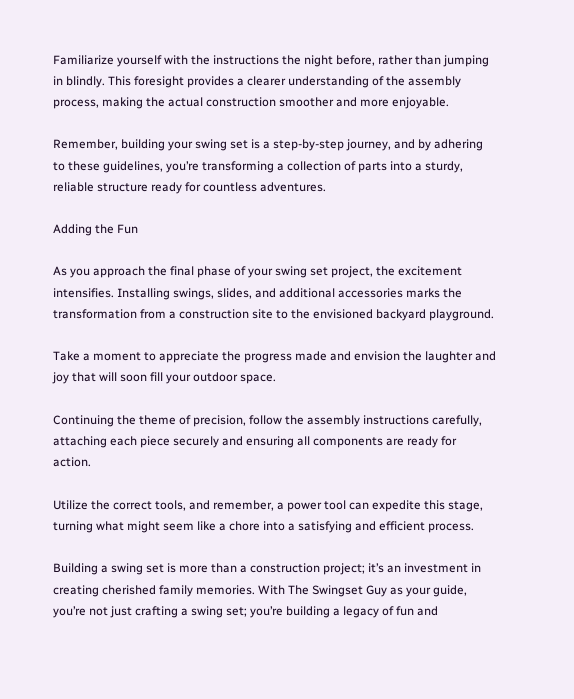Familiarize yourself with the instructions the night before, rather than jumping in blindly. This foresight provides a clearer understanding of the assembly process, making the actual construction smoother and more enjoyable.

Remember, building your swing set is a step-by-step journey, and by adhering to these guidelines, you’re transforming a collection of parts into a sturdy, reliable structure ready for countless adventures.

Adding the Fun

As you approach the final phase of your swing set project, the excitement intensifies. Installing swings, slides, and additional accessories marks the transformation from a construction site to the envisioned backyard playground.

Take a moment to appreciate the progress made and envision the laughter and joy that will soon fill your outdoor space.

Continuing the theme of precision, follow the assembly instructions carefully, attaching each piece securely and ensuring all components are ready for action.

Utilize the correct tools, and remember, a power tool can expedite this stage, turning what might seem like a chore into a satisfying and efficient process.

Building a swing set is more than a construction project; it’s an investment in creating cherished family memories. With The Swingset Guy as your guide, you’re not just crafting a swing set; you’re building a legacy of fun and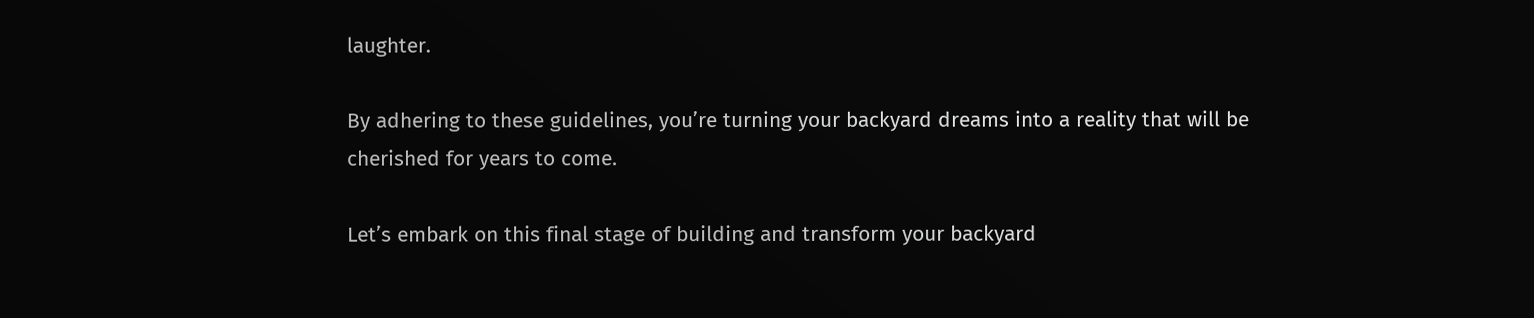laughter.

By adhering to these guidelines, you’re turning your backyard dreams into a reality that will be cherished for years to come.

Let’s embark on this final stage of building and transform your backyard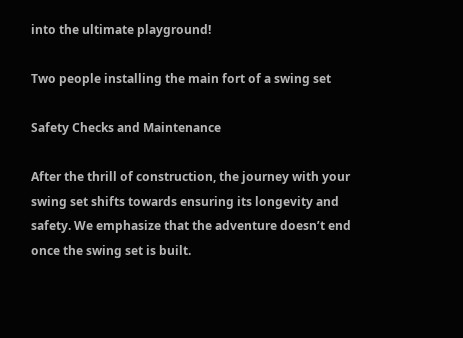into the ultimate playground!

Two people installing the main fort of a swing set

Safety Checks and Maintenance

After the thrill of construction, the journey with your swing set shifts towards ensuring its longevity and safety. We emphasize that the adventure doesn’t end once the swing set is built.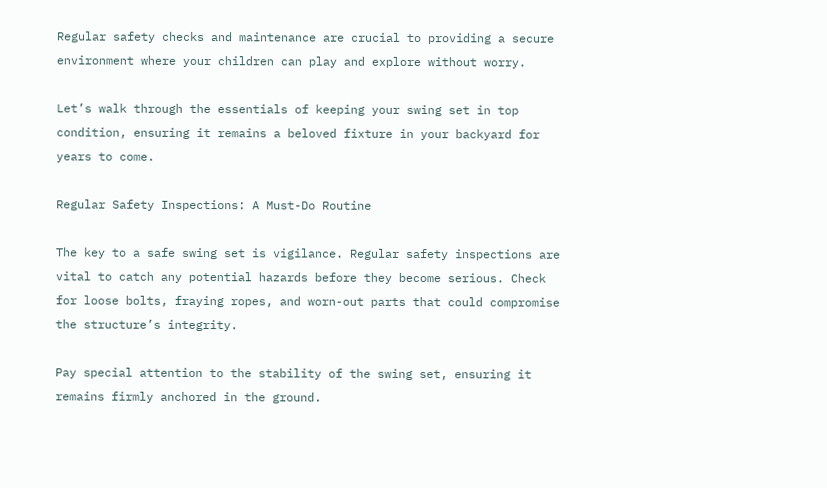Regular safety checks and maintenance are crucial to providing a secure environment where your children can play and explore without worry.

Let’s walk through the essentials of keeping your swing set in top condition, ensuring it remains a beloved fixture in your backyard for years to come.

Regular Safety Inspections: A Must-Do Routine

The key to a safe swing set is vigilance. Regular safety inspections are vital to catch any potential hazards before they become serious. Check for loose bolts, fraying ropes, and worn-out parts that could compromise the structure’s integrity.

Pay special attention to the stability of the swing set, ensuring it remains firmly anchored in the ground.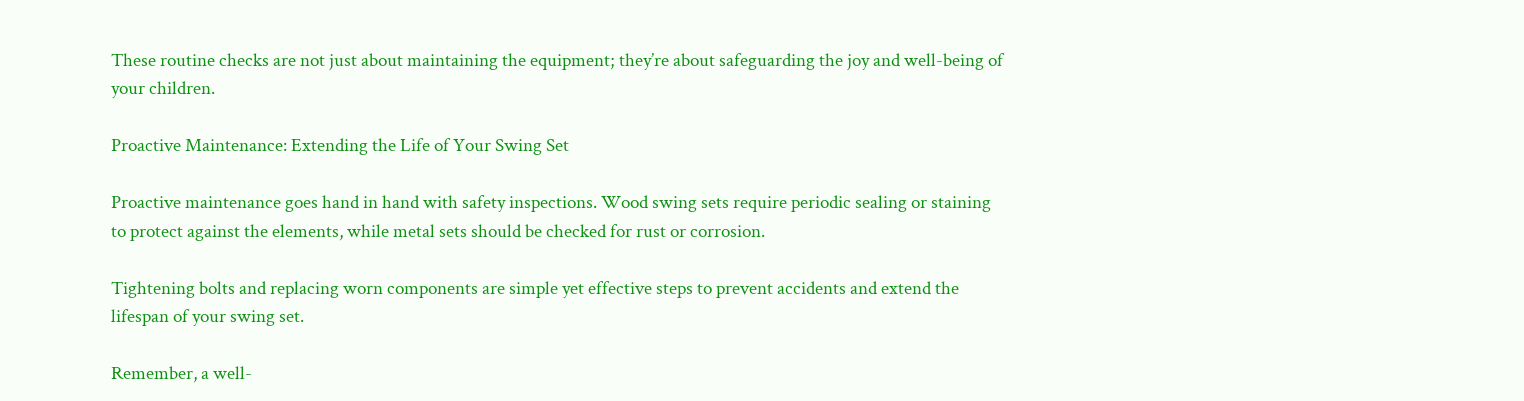These routine checks are not just about maintaining the equipment; they’re about safeguarding the joy and well-being of your children.

Proactive Maintenance: Extending the Life of Your Swing Set

Proactive maintenance goes hand in hand with safety inspections. Wood swing sets require periodic sealing or staining to protect against the elements, while metal sets should be checked for rust or corrosion.

Tightening bolts and replacing worn components are simple yet effective steps to prevent accidents and extend the lifespan of your swing set.

Remember, a well-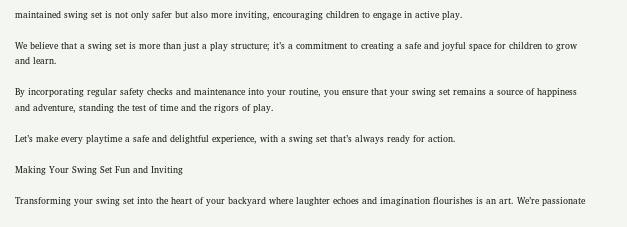maintained swing set is not only safer but also more inviting, encouraging children to engage in active play.

We believe that a swing set is more than just a play structure; it’s a commitment to creating a safe and joyful space for children to grow and learn.

By incorporating regular safety checks and maintenance into your routine, you ensure that your swing set remains a source of happiness and adventure, standing the test of time and the rigors of play.

Let’s make every playtime a safe and delightful experience, with a swing set that’s always ready for action.

Making Your Swing Set Fun and Inviting

Transforming your swing set into the heart of your backyard where laughter echoes and imagination flourishes is an art. We’re passionate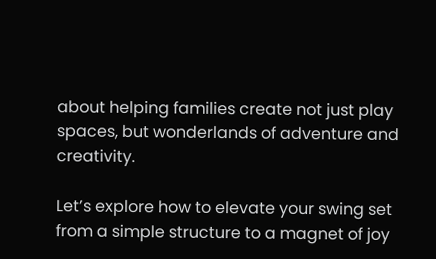about helping families create not just play spaces, but wonderlands of adventure and creativity.

Let’s explore how to elevate your swing set from a simple structure to a magnet of joy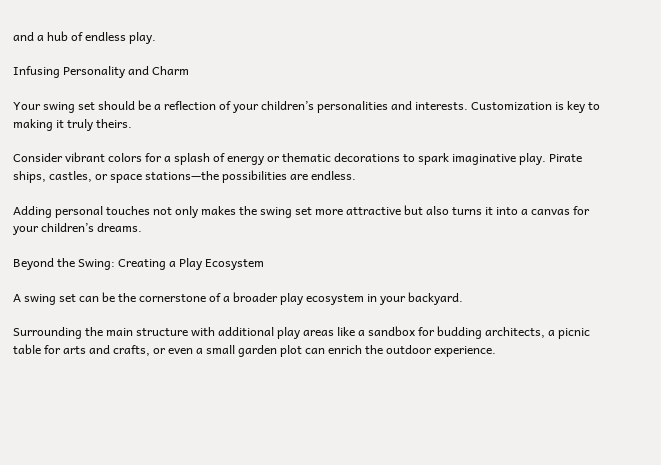and a hub of endless play.

Infusing Personality and Charm

Your swing set should be a reflection of your children’s personalities and interests. Customization is key to making it truly theirs.

Consider vibrant colors for a splash of energy or thematic decorations to spark imaginative play. Pirate ships, castles, or space stations—the possibilities are endless.

Adding personal touches not only makes the swing set more attractive but also turns it into a canvas for your children’s dreams.

Beyond the Swing: Creating a Play Ecosystem

A swing set can be the cornerstone of a broader play ecosystem in your backyard.

Surrounding the main structure with additional play areas like a sandbox for budding architects, a picnic table for arts and crafts, or even a small garden plot can enrich the outdoor experience.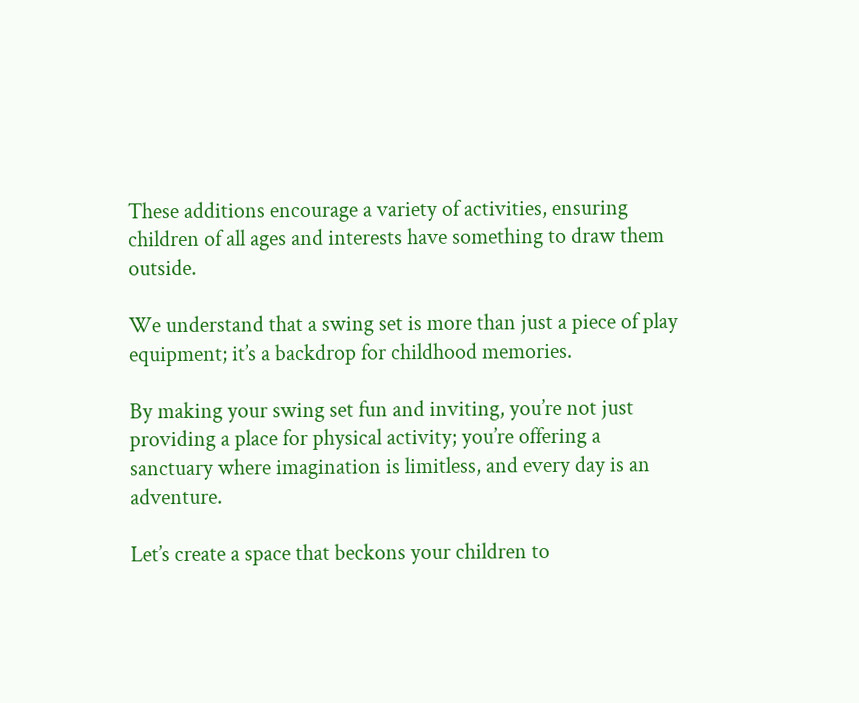These additions encourage a variety of activities, ensuring children of all ages and interests have something to draw them outside.

We understand that a swing set is more than just a piece of play equipment; it’s a backdrop for childhood memories.

By making your swing set fun and inviting, you’re not just providing a place for physical activity; you’re offering a sanctuary where imagination is limitless, and every day is an adventure.

Let’s create a space that beckons your children to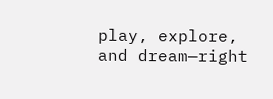play, explore, and dream—right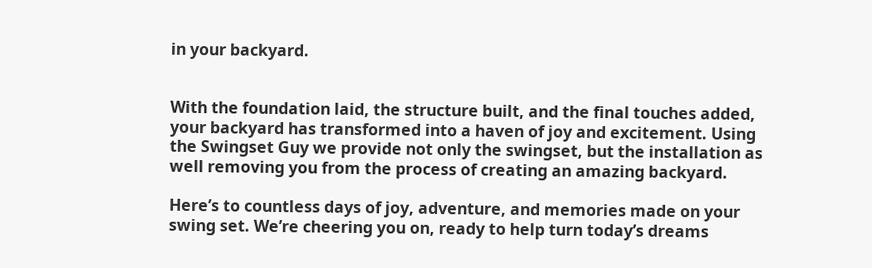in your backyard.


With the foundation laid, the structure built, and the final touches added, your backyard has transformed into a haven of joy and excitement. Using the Swingset Guy we provide not only the swingset, but the installation as well removing you from the process of creating an amazing backyard.

Here’s to countless days of joy, adventure, and memories made on your swing set. We’re cheering you on, ready to help turn today’s dreams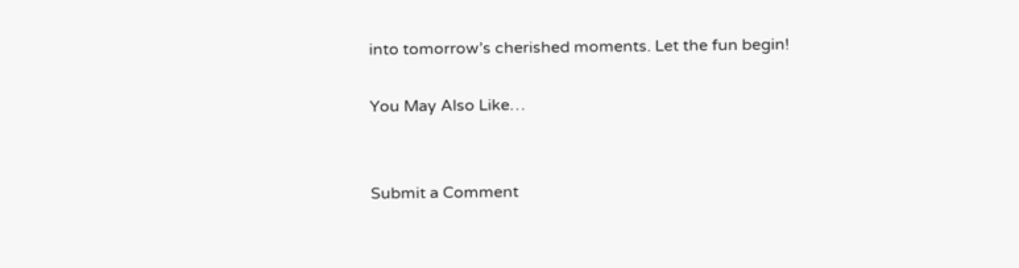into tomorrow’s cherished moments. Let the fun begin!

You May Also Like…


Submit a Comment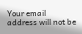Your email address will not be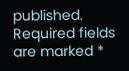published. Required fields are marked *